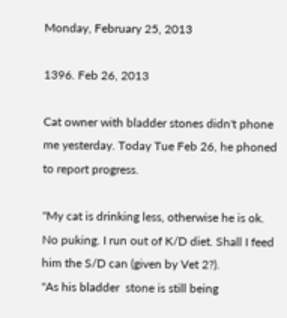Monday, February 25, 2013

1396. Feb 26, 2013

Cat owner with bladder stones didn't phone me yesterday. Today Tue Feb 26, he phoned to report progress.

"My cat is drinking less, otherwise he is ok. No puking. I run out of K/D diet. Shall I feed him the S/D can (given by Vet 2?).
"As his bladder  stone is still being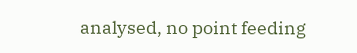analysed, no point feeding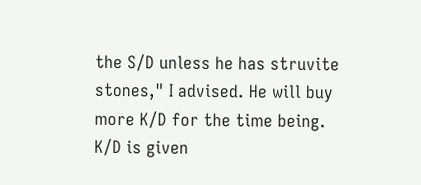the S/D unless he has struvite stones," I advised. He will buy more K/D for the time being. K/D is given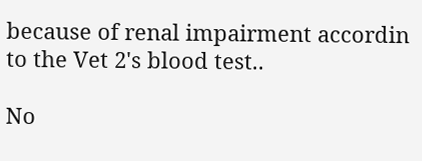because of renal impairment accordin to the Vet 2's blood test..

No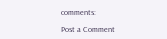comments:

Post a Comment